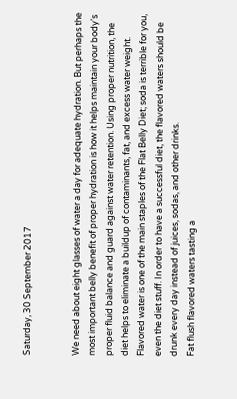Saturday, 30 September 2017


We need about eight glasses of water a day for adequate hydration. But perhaps the most important belly benefit of proper hydration is how it helps maintain your body's proper fluid balance and guard against water retention. Using proper nutrition, the diet helps to eliminate a buildup of contaminants, fat, and excess water weight. Flavored water is one of the main staples of the Flat Belly Diet; soda is terrible for you, even the diet stuff. In order to have a successful diet, the flavored waters should be drunk every day instead of juices, sodas, and other drinks.
Fat flush flavored waters tasting a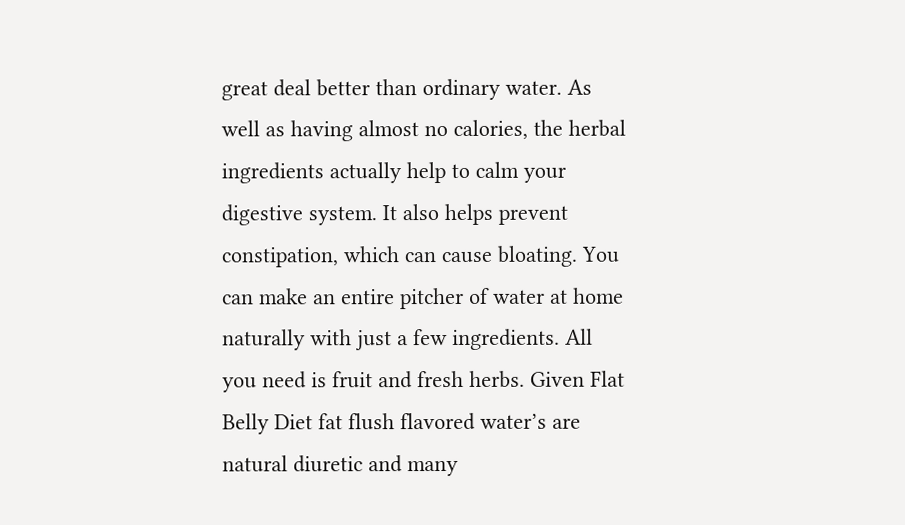great deal better than ordinary water. As well as having almost no calories, the herbal ingredients actually help to calm your digestive system. It also helps prevent constipation, which can cause bloating. You can make an entire pitcher of water at home naturally with just a few ingredients. All you need is fruit and fresh herbs. Given Flat Belly Diet fat flush flavored water’s are natural diuretic and many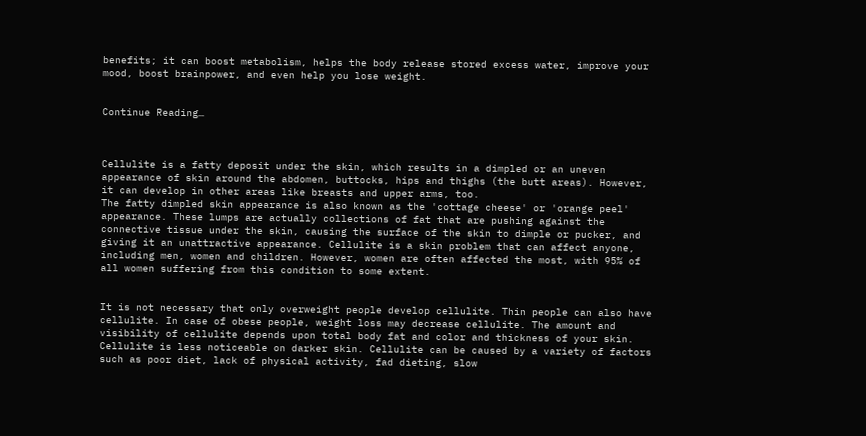benefits; it can boost metabolism, helps the body release stored excess water, improve your mood, boost brainpower, and even help you lose weight.


Continue Reading…



Cellulite is a fatty deposit under the skin, which results in a dimpled or an uneven appearance of skin around the abdomen, buttocks, hips and thighs (the butt areas). However, it can develop in other areas like breasts and upper arms, too.
The fatty dimpled skin appearance is also known as the 'cottage cheese' or 'orange peel' appearance. These lumps are actually collections of fat that are pushing against the connective tissue under the skin, causing the surface of the skin to dimple or pucker, and giving it an unattractive appearance. Cellulite is a skin problem that can affect anyone, including men, women and children. However, women are often affected the most, with 95% of all women suffering from this condition to some extent.


It is not necessary that only overweight people develop cellulite. Thin people can also have cellulite. In case of obese people, weight loss may decrease cellulite. The amount and visibility of cellulite depends upon total body fat and color and thickness of your skin. Cellulite is less noticeable on darker skin. Cellulite can be caused by a variety of factors such as poor diet, lack of physical activity, fad dieting, slow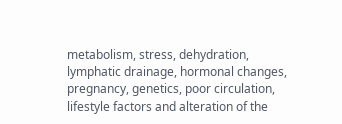metabolism, stress, dehydration, lymphatic drainage, hormonal changes, pregnancy, genetics, poor circulation, lifestyle factors and alteration of the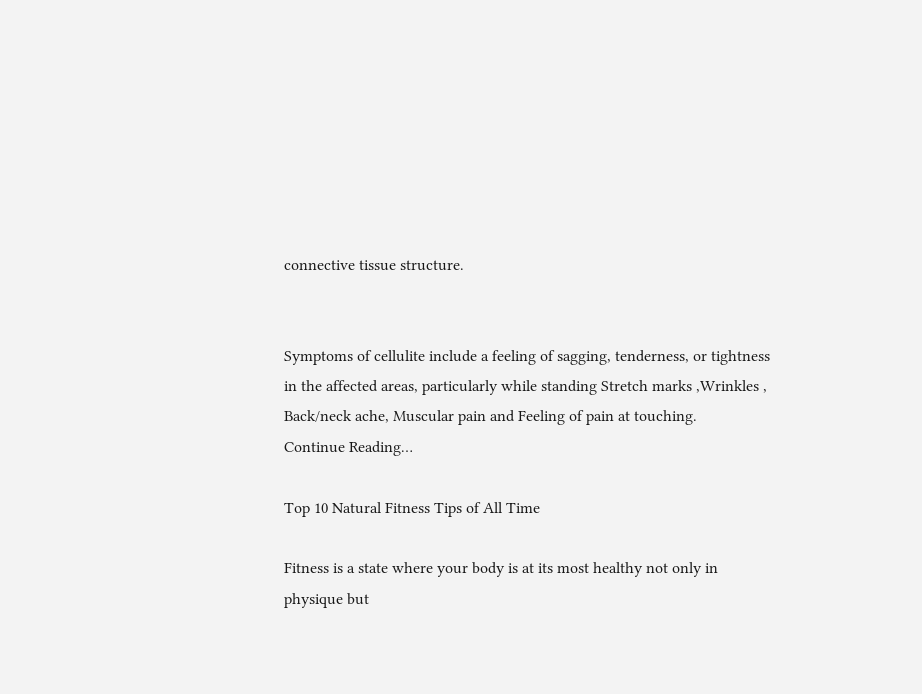connective tissue structure.


Symptoms of cellulite include a feeling of sagging, tenderness, or tightness in the affected areas, particularly while standing Stretch marks ,Wrinkles , Back/neck ache, Muscular pain and Feeling of pain at touching.
Continue Reading…

Top 10 Natural Fitness Tips of All Time

Fitness is a state where your body is at its most healthy not only in physique but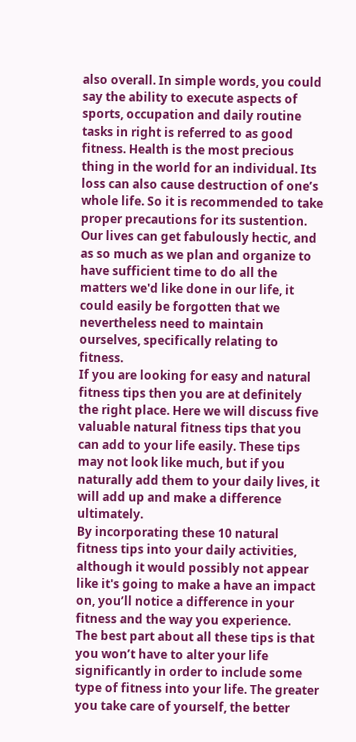also overall. In simple words, you could say the ability to execute aspects of sports, occupation and daily routine tasks in right is referred to as good fitness. Health is the most precious thing in the world for an individual. Its loss can also cause destruction of one’s whole life. So it is recommended to take proper precautions for its sustention. Our lives can get fabulously hectic, and as so much as we plan and organize to have sufficient time to do all the matters we'd like done in our life, it could easily be forgotten that we nevertheless need to maintain ourselves, specifically relating to fitness.
If you are looking for easy and natural fitness tips then you are at definitely the right place. Here we will discuss five valuable natural fitness tips that you can add to your life easily. These tips may not look like much, but if you naturally add them to your daily lives, it will add up and make a difference ultimately.
By incorporating these 10 natural fitness tips into your daily activities, although it would possibly not appear like it's going to make a have an impact on, you’ll notice a difference in your fitness and the way you experience.
The best part about all these tips is that you won’t have to alter your life significantly in order to include some type of fitness into your life. The greater you take care of yourself, the better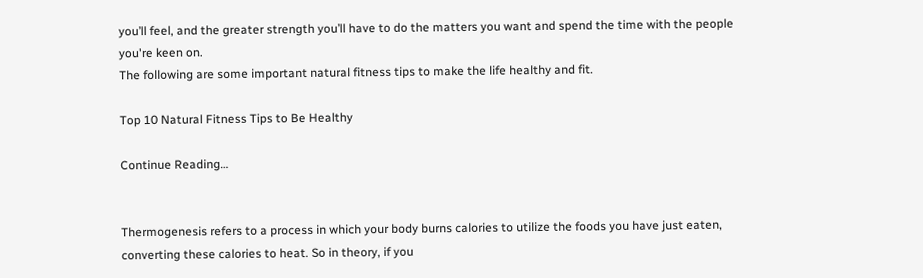you’ll feel, and the greater strength you’ll have to do the matters you want and spend the time with the people you're keen on.
The following are some important natural fitness tips to make the life healthy and fit.

Top 10 Natural Fitness Tips to Be Healthy

Continue Reading…


Thermogenesis refers to a process in which your body burns calories to utilize the foods you have just eaten, converting these calories to heat. So in theory, if you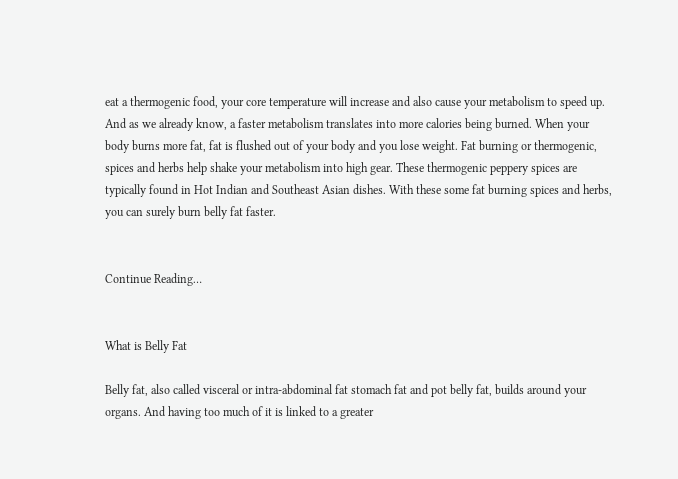eat a thermogenic food, your core temperature will increase and also cause your metabolism to speed up. And as we already know, a faster metabolism translates into more calories being burned. When your body burns more fat, fat is flushed out of your body and you lose weight. Fat burning or thermogenic, spices and herbs help shake your metabolism into high gear. These thermogenic peppery spices are typically found in Hot Indian and Southeast Asian dishes. With these some fat burning spices and herbs, you can surely burn belly fat faster.


Continue Reading…


What is Belly Fat

Belly fat, also called visceral or intra-abdominal fat stomach fat and pot belly fat, builds around your organs. And having too much of it is linked to a greater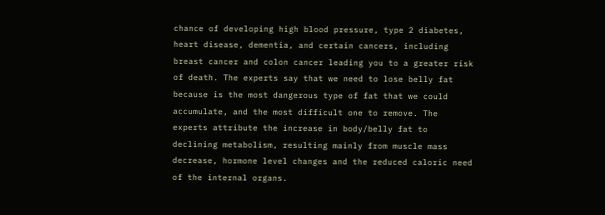chance of developing high blood pressure, type 2 diabetes, heart disease, dementia, and certain cancers, including breast cancer and colon cancer leading you to a greater risk of death. The experts say that we need to lose belly fat because is the most dangerous type of fat that we could accumulate, and the most difficult one to remove. The experts attribute the increase in body/belly fat to declining metabolism, resulting mainly from muscle mass decrease, hormone level changes and the reduced caloric need of the internal organs.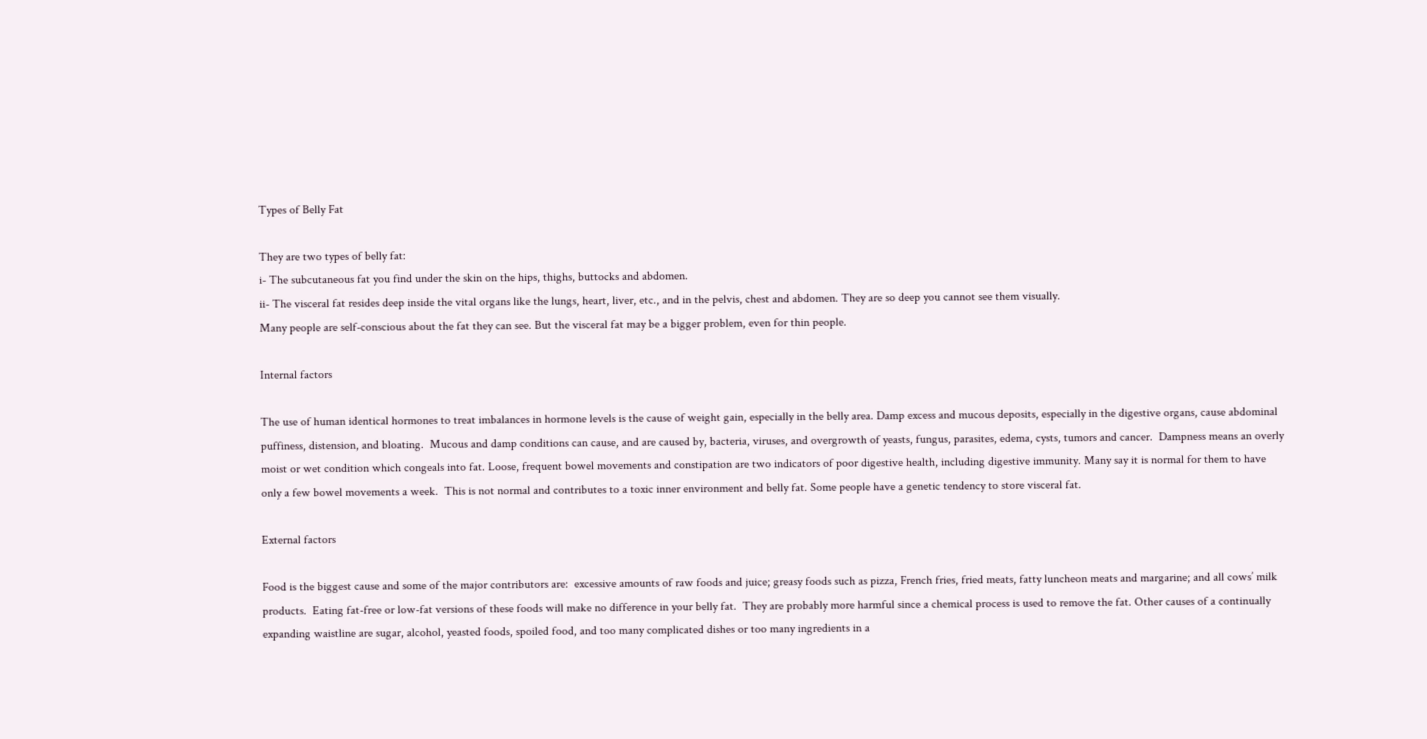Types of Belly Fat

They are two types of belly fat:
i- The subcutaneous fat you find under the skin on the hips, thighs, buttocks and abdomen.
ii- The visceral fat resides deep inside the vital organs like the lungs, heart, liver, etc., and in the pelvis, chest and abdomen. They are so deep you cannot see them visually.
Many people are self-conscious about the fat they can see. But the visceral fat may be a bigger problem, even for thin people.

Internal factors

The use of human identical hormones to treat imbalances in hormone levels is the cause of weight gain, especially in the belly area. Damp excess and mucous deposits, especially in the digestive organs, cause abdominal puffiness, distension, and bloating.  Mucous and damp conditions can cause, and are caused by, bacteria, viruses, and overgrowth of yeasts, fungus, parasites, edema, cysts, tumors and cancer.  Dampness means an overly moist or wet condition which congeals into fat. Loose, frequent bowel movements and constipation are two indicators of poor digestive health, including digestive immunity. Many say it is normal for them to have only a few bowel movements a week.  This is not normal and contributes to a toxic inner environment and belly fat. Some people have a genetic tendency to store visceral fat.

External factors

Food is the biggest cause and some of the major contributors are:  excessive amounts of raw foods and juice; greasy foods such as pizza, French fries, fried meats, fatty luncheon meats and margarine; and all cows’ milk products.  Eating fat-free or low-fat versions of these foods will make no difference in your belly fat.  They are probably more harmful since a chemical process is used to remove the fat. Other causes of a continually expanding waistline are sugar, alcohol, yeasted foods, spoiled food, and too many complicated dishes or too many ingredients in a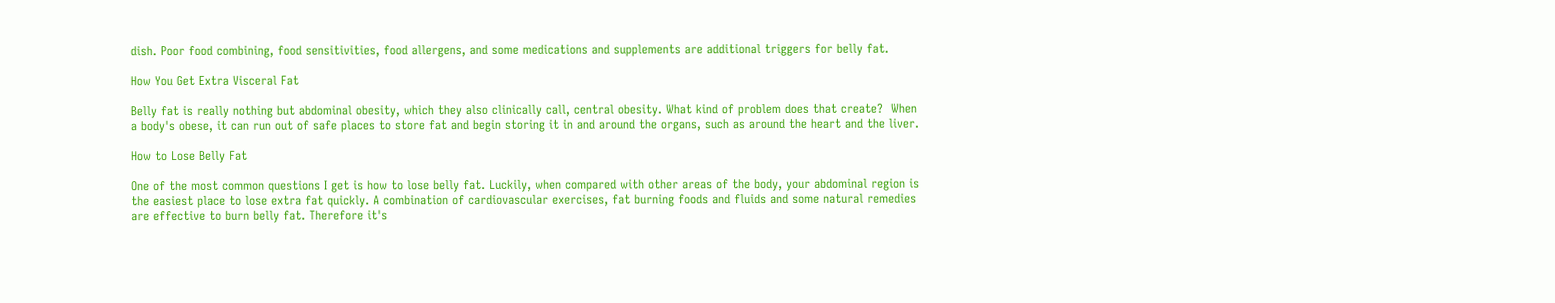dish. Poor food combining, food sensitivities, food allergens, and some medications and supplements are additional triggers for belly fat.

How You Get Extra Visceral Fat

Belly fat is really nothing but abdominal obesity, which they also clinically call, central obesity. What kind of problem does that create?  When a body's obese, it can run out of safe places to store fat and begin storing it in and around the organs, such as around the heart and the liver.

How to Lose Belly Fat

One of the most common questions I get is how to lose belly fat. Luckily, when compared with other areas of the body, your abdominal region is the easiest place to lose extra fat quickly. A combination of cardiovascular exercises, fat burning foods and fluids and some natural remedies are effective to burn belly fat. Therefore it's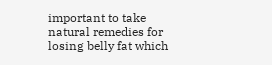important to take natural remedies for losing belly fat which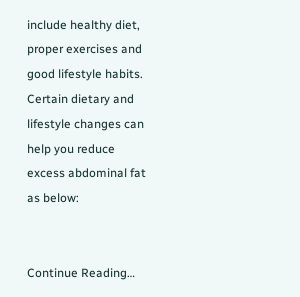include healthy diet, proper exercises and good lifestyle habits. Certain dietary and lifestyle changes can help you reduce excess abdominal fat as below:


Continue Reading…